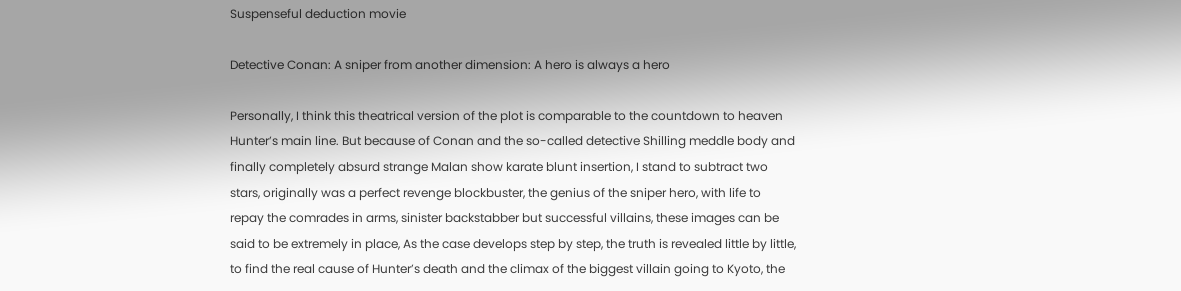Suspenseful deduction movie

Detective Conan: A sniper from another dimension: A hero is always a hero

Personally, I think this theatrical version of the plot is comparable to the countdown to heaven Hunter’s main line. But because of Conan and the so-called detective Shilling meddle body and finally completely absurd strange Malan show karate blunt insertion, I stand to subtract two stars, originally was a perfect revenge blockbuster, the genius of the sniper hero, with life to repay the comrades in arms, sinister backstabber but successful villains, these images can be said to be extremely in place, As the case develops step by step, the truth is revealed little by little, to find the real cause of Hunter’s death and the climax of the biggest villain going to Kyoto, the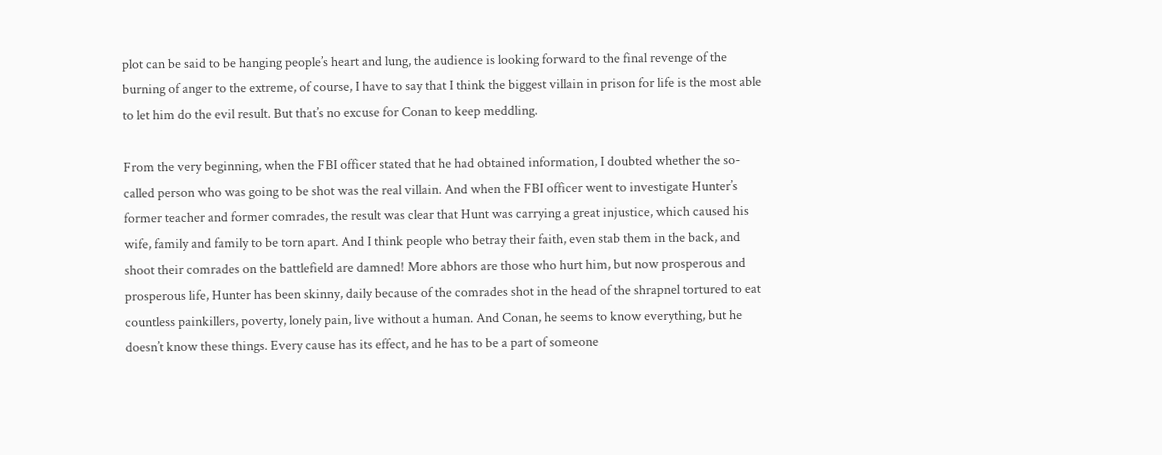plot can be said to be hanging people’s heart and lung, the audience is looking forward to the final revenge of the burning of anger to the extreme, of course, I have to say that I think the biggest villain in prison for life is the most able to let him do the evil result. But that’s no excuse for Conan to keep meddling.

From the very beginning, when the FBI officer stated that he had obtained information, I doubted whether the so-called person who was going to be shot was the real villain. And when the FBI officer went to investigate Hunter’s former teacher and former comrades, the result was clear that Hunt was carrying a great injustice, which caused his wife, family and family to be torn apart. And I think people who betray their faith, even stab them in the back, and shoot their comrades on the battlefield are damned! More abhors are those who hurt him, but now prosperous and prosperous life, Hunter has been skinny, daily because of the comrades shot in the head of the shrapnel tortured to eat countless painkillers, poverty, lonely pain, live without a human. And Conan, he seems to know everything, but he doesn’t know these things. Every cause has its effect, and he has to be a part of someone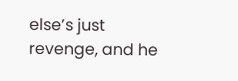else’s just revenge, and he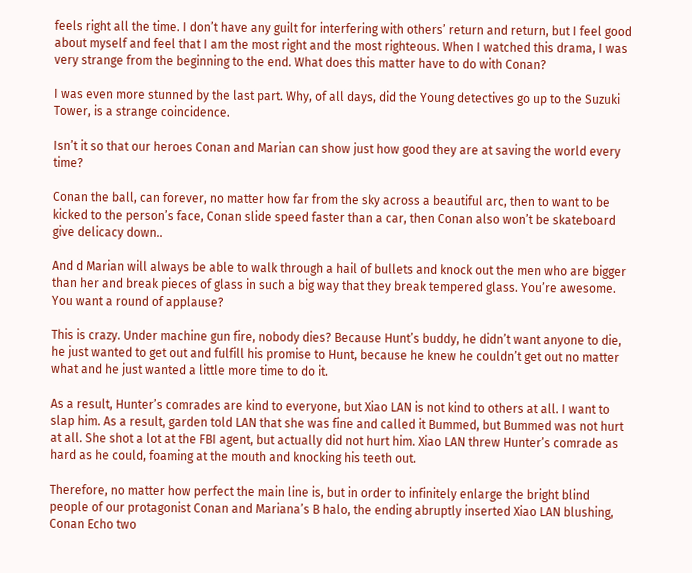feels right all the time. I don’t have any guilt for interfering with others’ return and return, but I feel good about myself and feel that I am the most right and the most righteous. When I watched this drama, I was very strange from the beginning to the end. What does this matter have to do with Conan?

I was even more stunned by the last part. Why, of all days, did the Young detectives go up to the Suzuki Tower, is a strange coincidence.

Isn’t it so that our heroes Conan and Marian can show just how good they are at saving the world every time?

Conan the ball, can forever, no matter how far from the sky across a beautiful arc, then to want to be kicked to the person’s face, Conan slide speed faster than a car, then Conan also won’t be skateboard give delicacy down..

And d Marian will always be able to walk through a hail of bullets and knock out the men who are bigger than her and break pieces of glass in such a big way that they break tempered glass. You’re awesome. You want a round of applause?

This is crazy. Under machine gun fire, nobody dies? Because Hunt’s buddy, he didn’t want anyone to die, he just wanted to get out and fulfill his promise to Hunt, because he knew he couldn’t get out no matter what and he just wanted a little more time to do it.

As a result, Hunter’s comrades are kind to everyone, but Xiao LAN is not kind to others at all. I want to slap him. As a result, garden told LAN that she was fine and called it Bummed, but Bummed was not hurt at all. She shot a lot at the FBI agent, but actually did not hurt him. Xiao LAN threw Hunter’s comrade as hard as he could, foaming at the mouth and knocking his teeth out.

Therefore, no matter how perfect the main line is, but in order to infinitely enlarge the bright blind people of our protagonist Conan and Mariana’s B halo, the ending abruptly inserted Xiao LAN blushing, Conan Echo two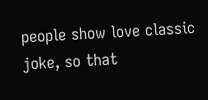people show love classic joke, so that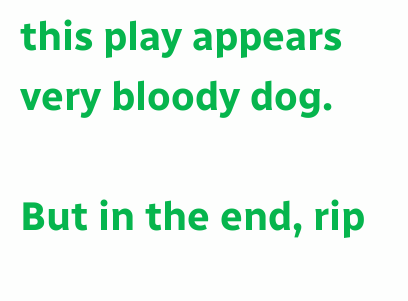this play appears very bloody dog.

But in the end, rip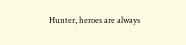Hunter, heroes are always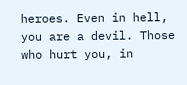heroes. Even in hell, you are a devil. Those who hurt you, in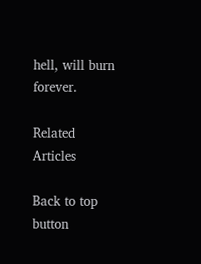hell, will burn forever.

Related Articles

Back to top button